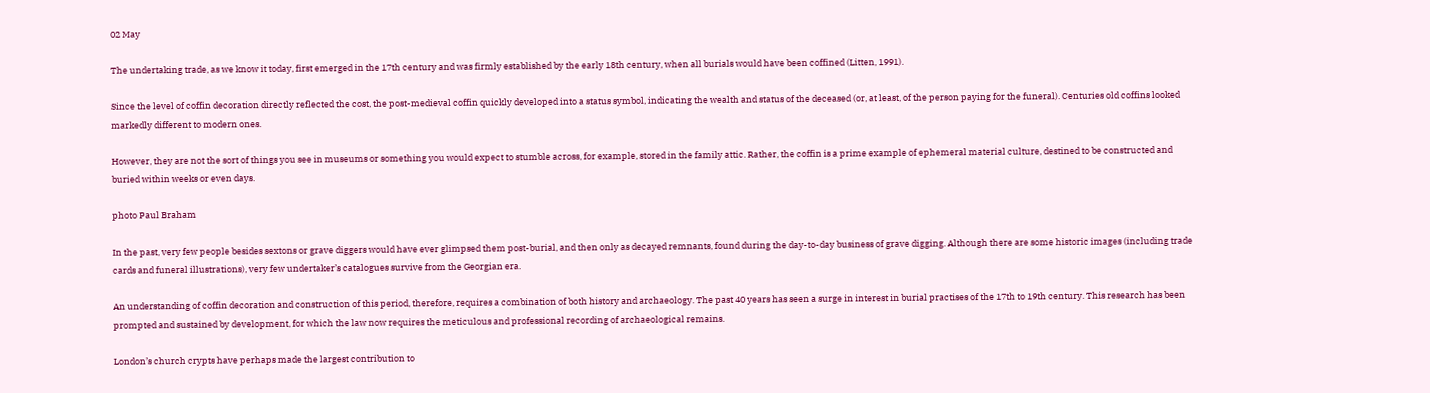02 May

The undertaking trade, as we know it today, first emerged in the 17th century and was firmly established by the early 18th century, when all burials would have been coffined (Litten, 1991).

Since the level of coffin decoration directly reflected the cost, the post-medieval coffin quickly developed into a status symbol, indicating the wealth and status of the deceased (or, at least, of the person paying for the funeral). Centuries old coffins looked markedly different to modern ones.

However, they are not the sort of things you see in museums or something you would expect to stumble across, for example, stored in the family attic. Rather, the coffin is a prime example of ephemeral material culture, destined to be constructed and buried within weeks or even days.

photo Paul Braham

In the past, very few people besides sextons or grave diggers would have ever glimpsed them post-burial, and then only as decayed remnants, found during the day-to-day business of grave digging. Although there are some historic images (including trade cards and funeral illustrations), very few undertaker’s catalogues survive from the Georgian era.

An understanding of coffin decoration and construction of this period, therefore, requires a combination of both history and archaeology. The past 40 years has seen a surge in interest in burial practises of the 17th to 19th century. This research has been prompted and sustained by development, for which the law now requires the meticulous and professional recording of archaeological remains.

London’s church crypts have perhaps made the largest contribution to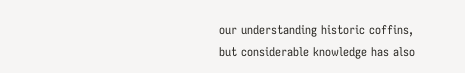our understanding historic coffins, but considerable knowledge has also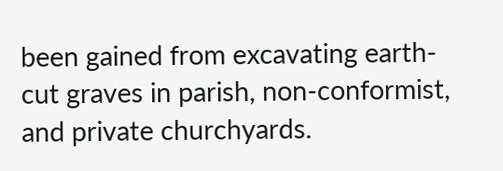been gained from excavating earth-cut graves in parish, non-conformist, and private churchyards.